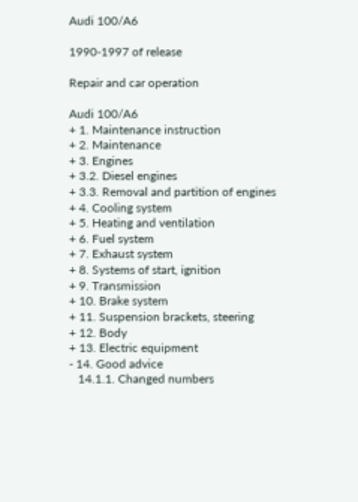Audi 100/A6

1990-1997 of release

Repair and car operation

Audi 100/A6
+ 1. Maintenance instruction
+ 2. Maintenance
+ 3. Engines
+ 3.2. Diesel engines
+ 3.3. Removal and partition of engines
+ 4. Cooling system
+ 5. Heating and ventilation
+ 6. Fuel system
+ 7. Exhaust system
+ 8. Systems of start, ignition
+ 9. Transmission
+ 10. Brake system
+ 11. Suspension brackets, steering
+ 12. Body
+ 13. Electric equipment
- 14. Good advice
   14.1.1. Changed numbers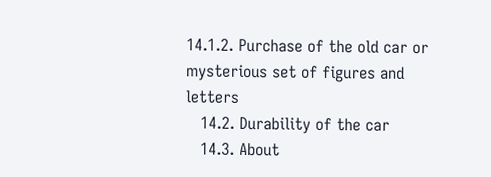14.1.2. Purchase of the old car or mysterious set of figures and letters
   14.2. Durability of the car
   14.3. About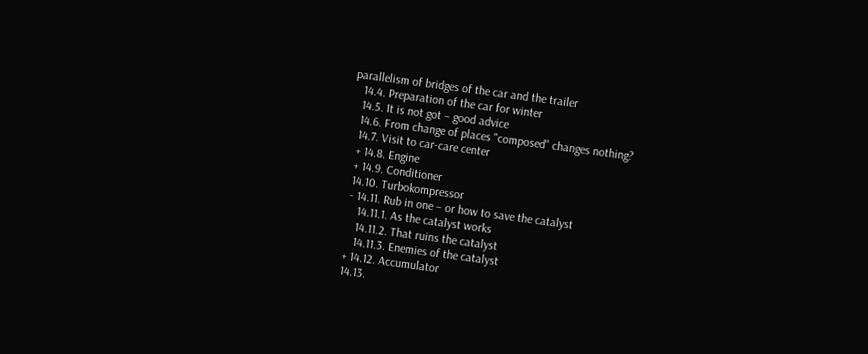parallelism of bridges of the car and the trailer
   14.4. Preparation of the car for winter
   14.5. It is not got – good advice
   14.6. From change of places "composed" changes nothing?
   14.7. Visit to car-care center
   + 14.8. Engine
   + 14.9. Conditioner
   14.10. Turbokompressor
   - 14.11. Rub in one – or how to save the catalyst
      14.11.1. As the catalyst works
      14.11.2. That ruins the catalyst
      14.11.3. Enemies of the catalyst
   + 14.12. Accumulator
   14.13.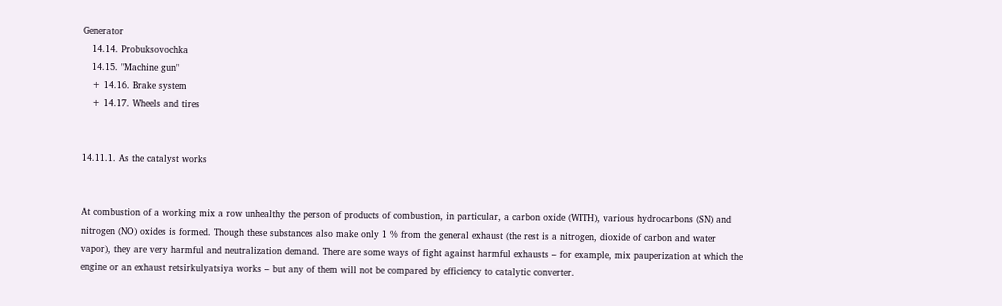Generator
   14.14. Probuksovochka
   14.15. "Machine gun"
   + 14.16. Brake system
   + 14.17. Wheels and tires


14.11.1. As the catalyst works


At combustion of a working mix a row unhealthy the person of products of combustion, in particular, a carbon oxide (WITH), various hydrocarbons (SN) and nitrogen (NO) oxides is formed. Though these substances also make only 1 % from the general exhaust (the rest is a nitrogen, dioxide of carbon and water vapor), they are very harmful and neutralization demand. There are some ways of fight against harmful exhausts – for example, mix pauperization at which the engine or an exhaust retsirkulyatsiya works – but any of them will not be compared by efficiency to catalytic converter.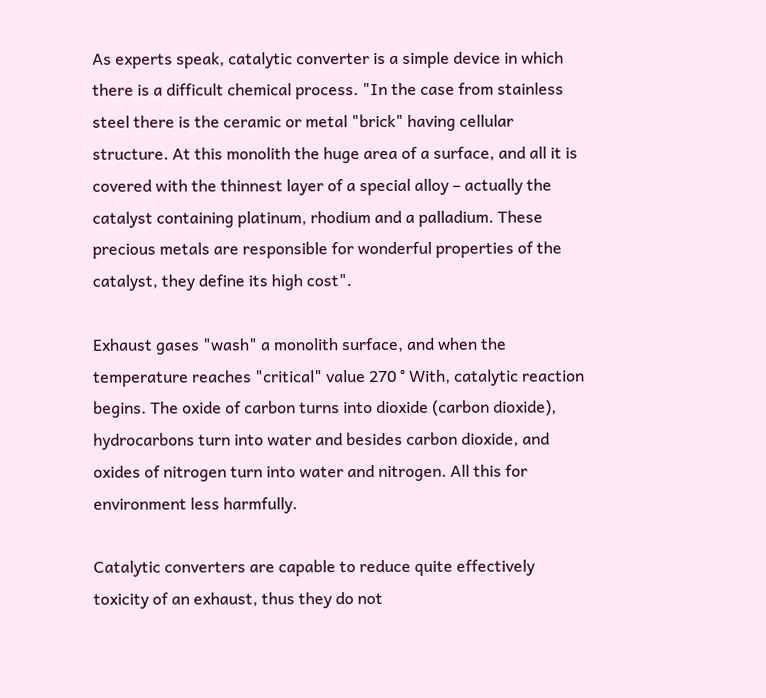As experts speak, catalytic converter is a simple device in which there is a difficult chemical process. "In the case from stainless steel there is the ceramic or metal "brick" having cellular structure. At this monolith the huge area of a surface, and all it is covered with the thinnest layer of a special alloy – actually the catalyst containing platinum, rhodium and a palladium. These precious metals are responsible for wonderful properties of the catalyst, they define its high cost".

Exhaust gases "wash" a monolith surface, and when the temperature reaches "critical" value 270 ° With, catalytic reaction begins. The oxide of carbon turns into dioxide (carbon dioxide), hydrocarbons turn into water and besides carbon dioxide, and oxides of nitrogen turn into water and nitrogen. All this for environment less harmfully.

Catalytic converters are capable to reduce quite effectively toxicity of an exhaust, thus they do not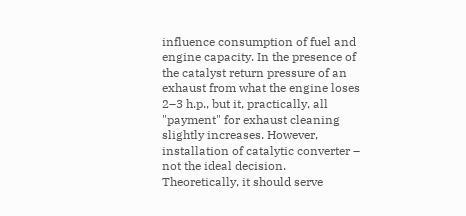influence consumption of fuel and engine capacity. In the presence of the catalyst return pressure of an exhaust from what the engine loses 2–3 h.p., but it, practically, all "payment" for exhaust cleaning slightly increases. However, installation of catalytic converter – not the ideal decision. Theoretically, it should serve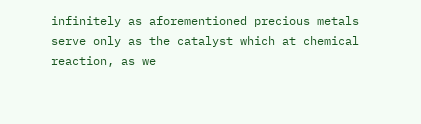infinitely as aforementioned precious metals serve only as the catalyst which at chemical reaction, as we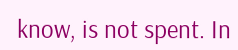know, is not spent. In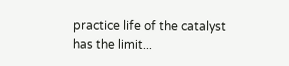practice life of the catalyst has the limit...